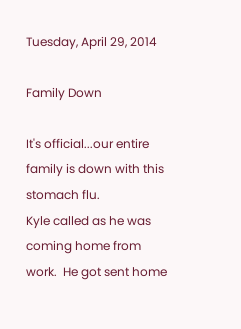Tuesday, April 29, 2014

Family Down

It's official...our entire family is down with this stomach flu.
Kyle called as he was coming home from work.  He got sent home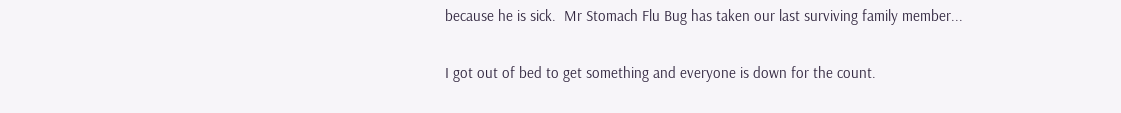because he is sick.  Mr Stomach Flu Bug has taken our last surviving family member...

I got out of bed to get something and everyone is down for the count.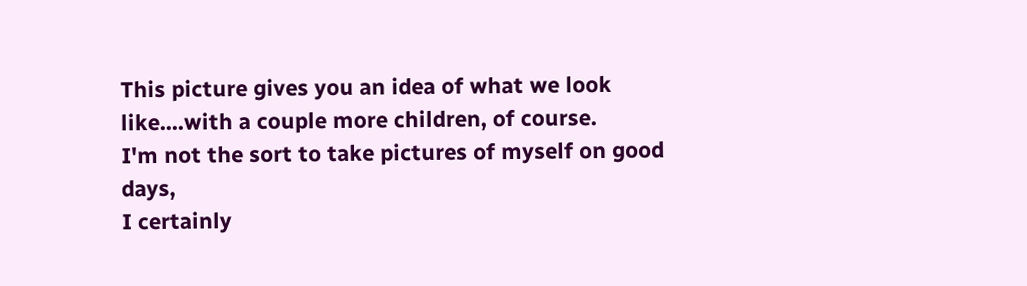This picture gives you an idea of what we look like....with a couple more children, of course.
I'm not the sort to take pictures of myself on good days,
I certainly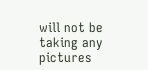will not be taking any pictures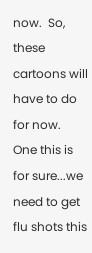now.  So, these cartoons will have to do for now.  One this is for sure...we need to get flu shots this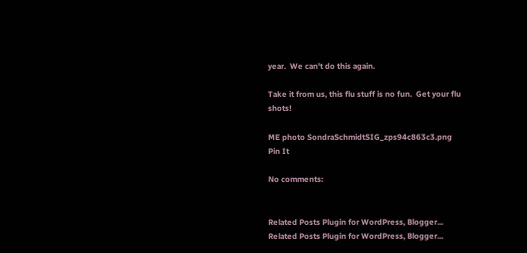year.  We can't do this again.

Take it from us, this flu stuff is no fun.  Get your flu shots!

ME photo SondraSchmidtSIG_zps94c863c3.png
Pin It

No comments:


Related Posts Plugin for WordPress, Blogger...
Related Posts Plugin for WordPress, Blogger...